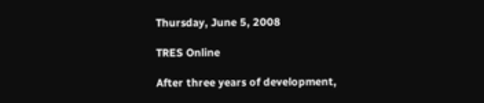Thursday, June 5, 2008

TRES Online

After three years of development,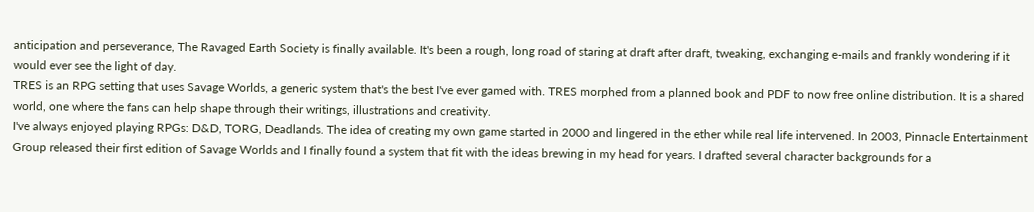anticipation and perseverance, The Ravaged Earth Society is finally available. It's been a rough, long road of staring at draft after draft, tweaking, exchanging e-mails and frankly wondering if it would ever see the light of day.
TRES is an RPG setting that uses Savage Worlds, a generic system that's the best I've ever gamed with. TRES morphed from a planned book and PDF to now free online distribution. It is a shared world, one where the fans can help shape through their writings, illustrations and creativity.
I've always enjoyed playing RPGs: D&D, TORG, Deadlands. The idea of creating my own game started in 2000 and lingered in the ether while real life intervened. In 2003, Pinnacle Entertainment Group released their first edition of Savage Worlds and I finally found a system that fit with the ideas brewing in my head for years. I drafted several character backgrounds for a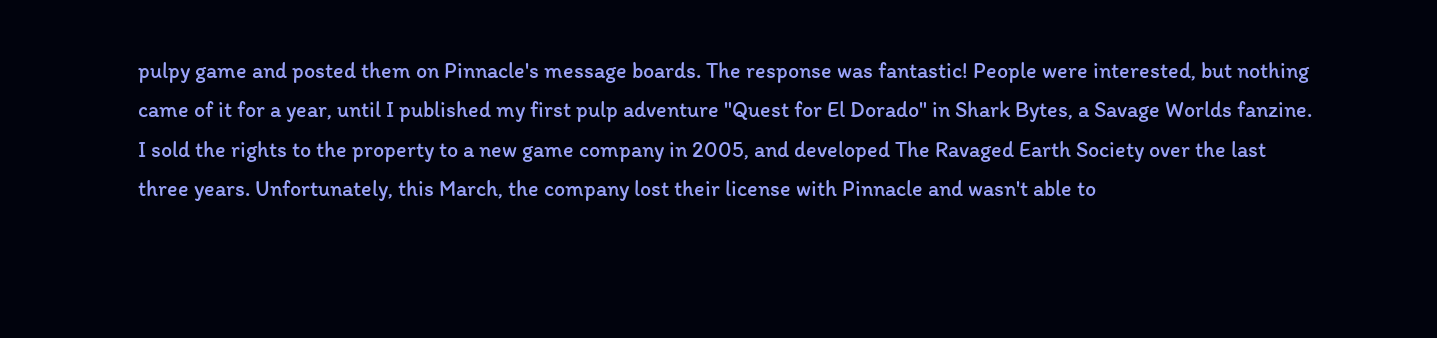pulpy game and posted them on Pinnacle's message boards. The response was fantastic! People were interested, but nothing came of it for a year, until I published my first pulp adventure "Quest for El Dorado" in Shark Bytes, a Savage Worlds fanzine. I sold the rights to the property to a new game company in 2005, and developed The Ravaged Earth Society over the last three years. Unfortunately, this March, the company lost their license with Pinnacle and wasn't able to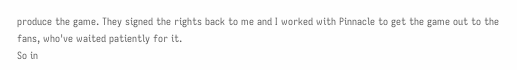produce the game. They signed the rights back to me and I worked with Pinnacle to get the game out to the fans, who've waited patiently for it.
So in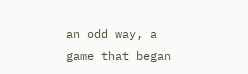an odd way, a game that began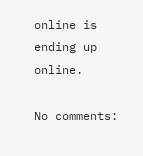online is ending up online.

No comments: